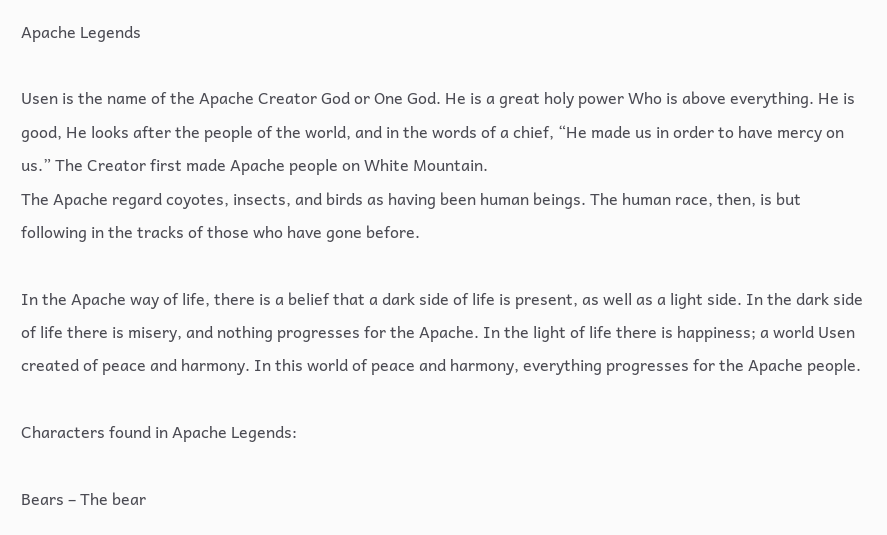Apache Legends

Usen is the name of the Apache Creator God or One God. He is a great holy power Who is above everything. He is good, He looks after the people of the world, and in the words of a chief, “He made us in order to have mercy on us.” The Creator first made Apache people on White Mountain.
The Apache regard coyotes, insects, and birds as having been human beings. The human race, then, is but following in the tracks of those who have gone before.

In the Apache way of life, there is a belief that a dark side of life is present, as well as a light side. In the dark side of life there is misery, and nothing progresses for the Apache. In the light of life there is happiness; a world Usen created of peace and harmony. In this world of peace and harmony, everything progresses for the Apache people.

Characters found in Apache Legends:

Bears – The bear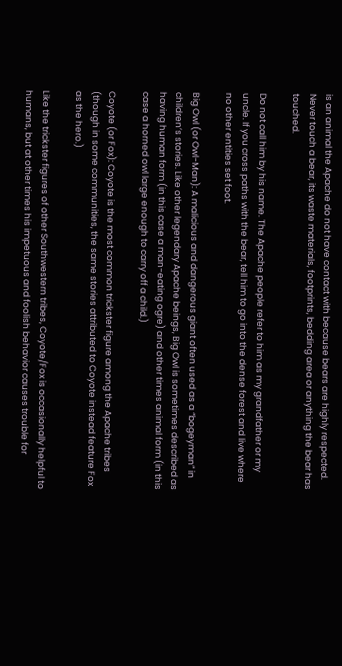is an animal the Apache do not have contact with because bears are highly respected. Never touch a bear, its waste materials, footprints, bedding area or anything the bear has touched.

Do not call him by his name. The Apache people refer to him as my grandfather or my uncle. If you cross paths with the bear, tell him to go into the dense forest and live where no other entities set foot.

Big Owl (or Owl-Man): A malicious and dangerous giant often used as a “bogeyman” in children’s stories. Like other legendary Apache beings, Big Owl is sometimes described as having human form (in this case a man-eating ogre) and other times animal form (in this case a horned owl large enough to carry off a child.)

Coyote (or Fox): Coyote is the most common trickster figure among the Apache tribes (though in some communities, the same stories attributed to Coyote instead feature Fox as the hero.)

Like the trickster figures of other Southwestern tribes, Coyote/Fox is occasionally helpful to humans, but at other times his impetuous and foolish behavior causes trouble for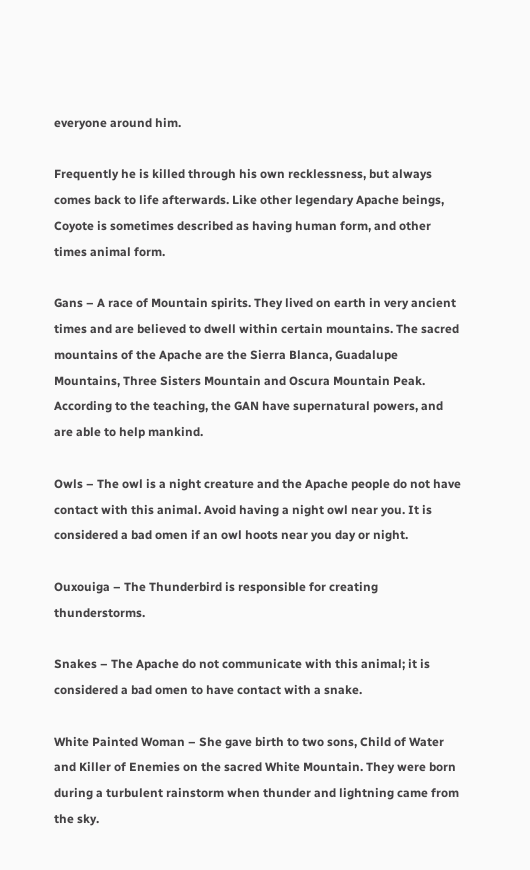everyone around him.

Frequently he is killed through his own recklessness, but always comes back to life afterwards. Like other legendary Apache beings, Coyote is sometimes described as having human form, and other times animal form.

Gans – A race of Mountain spirits. They lived on earth in very ancient times and are believed to dwell within certain mountains. The sacred mountains of the Apache are the Sierra Blanca, Guadalupe Mountains, Three Sisters Mountain and Oscura Mountain Peak. According to the teaching, the GAN have supernatural powers, and are able to help mankind.

Owls – The owl is a night creature and the Apache people do not have contact with this animal. Avoid having a night owl near you. It is considered a bad omen if an owl hoots near you day or night.

Ouxouiga – The Thunderbird is responsible for creating thunderstorms.

Snakes – The Apache do not communicate with this animal; it is considered a bad omen to have contact with a snake.

White Painted Woman – She gave birth to two sons, Child of Water and Killer of Enemies on the sacred White Mountain. They were born during a turbulent rainstorm when thunder and lightning came from the sky.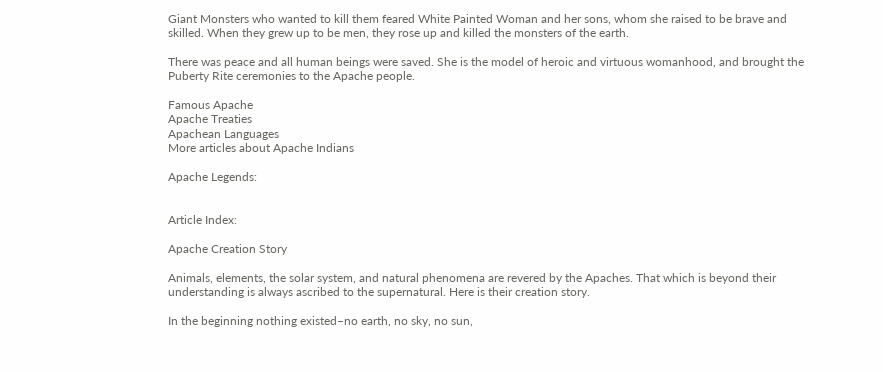Giant Monsters who wanted to kill them feared White Painted Woman and her sons, whom she raised to be brave and skilled. When they grew up to be men, they rose up and killed the monsters of the earth.

There was peace and all human beings were saved. She is the model of heroic and virtuous womanhood, and brought the Puberty Rite ceremonies to the Apache people.

Famous Apache
Apache Treaties
Apachean Languages
More articles about Apache Indians

Apache Legends:


Article Index:

Apache Creation Story

Animals, elements, the solar system, and natural phenomena are revered by the Apaches. That which is beyond their understanding is always ascribed to the supernatural. Here is their creation story.

In the beginning nothing existed–no earth, no sky, no sun,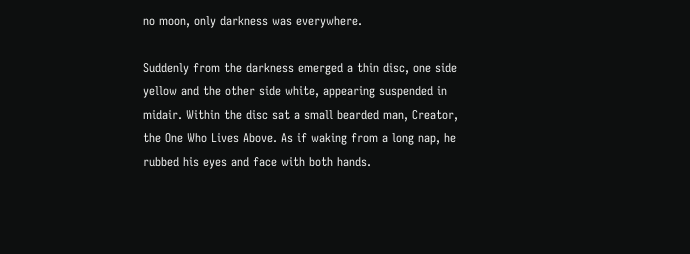no moon, only darkness was everywhere.

Suddenly from the darkness emerged a thin disc, one side yellow and the other side white, appearing suspended in midair. Within the disc sat a small bearded man, Creator, the One Who Lives Above. As if waking from a long nap, he rubbed his eyes and face with both hands.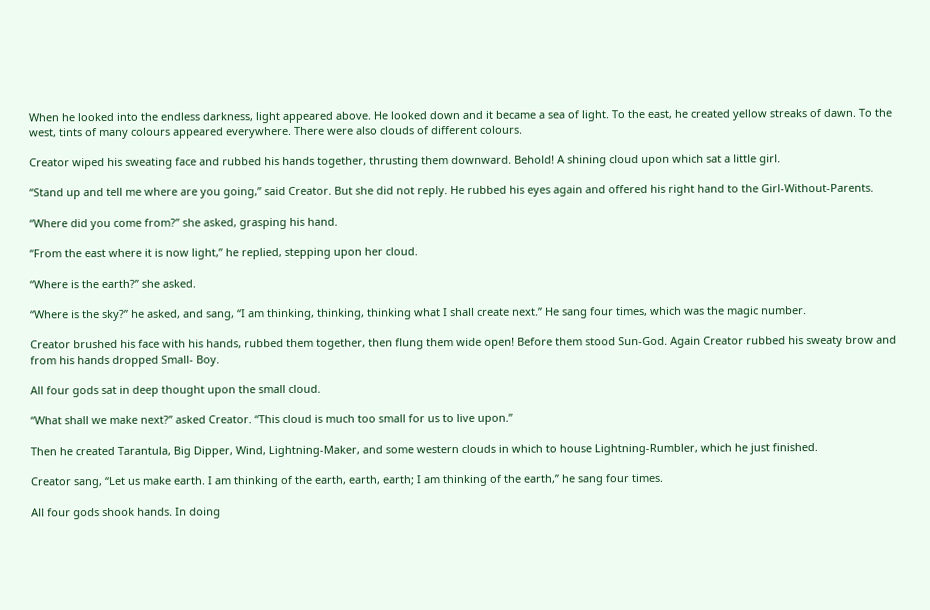When he looked into the endless darkness, light appeared above. He looked down and it became a sea of light. To the east, he created yellow streaks of dawn. To the west, tints of many colours appeared everywhere. There were also clouds of different colours.

Creator wiped his sweating face and rubbed his hands together, thrusting them downward. Behold! A shining cloud upon which sat a little girl.

“Stand up and tell me where are you going,” said Creator. But she did not reply. He rubbed his eyes again and offered his right hand to the Girl-Without-Parents.

“Where did you come from?” she asked, grasping his hand.

“From the east where it is now light,” he replied, stepping upon her cloud.

“Where is the earth?” she asked.

“Where is the sky?” he asked, and sang, “I am thinking, thinking, thinking what I shall create next.” He sang four times, which was the magic number.

Creator brushed his face with his hands, rubbed them together, then flung them wide open! Before them stood Sun-God. Again Creator rubbed his sweaty brow and from his hands dropped Small- Boy.

All four gods sat in deep thought upon the small cloud.

“What shall we make next?” asked Creator. “This cloud is much too small for us to live upon.”

Then he created Tarantula, Big Dipper, Wind, Lightning-Maker, and some western clouds in which to house Lightning-Rumbler, which he just finished.

Creator sang, “Let us make earth. I am thinking of the earth, earth, earth; I am thinking of the earth,” he sang four times.

All four gods shook hands. In doing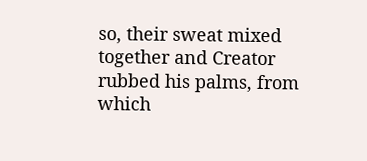so, their sweat mixed together and Creator rubbed his palms, from which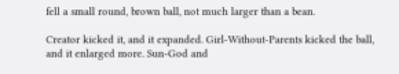fell a small round, brown ball, not much larger than a bean.

Creator kicked it, and it expanded. Girl-Without-Parents kicked the ball, and it enlarged more. Sun-God and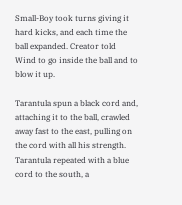Small-Boy took turns giving it hard kicks, and each time the ball expanded. Creator told Wind to go inside the ball and to blow it up.

Tarantula spun a black cord and, attaching it to the ball, crawled away fast to the east, pulling on the cord with all his strength. Tarantula repeated with a blue cord to the south, a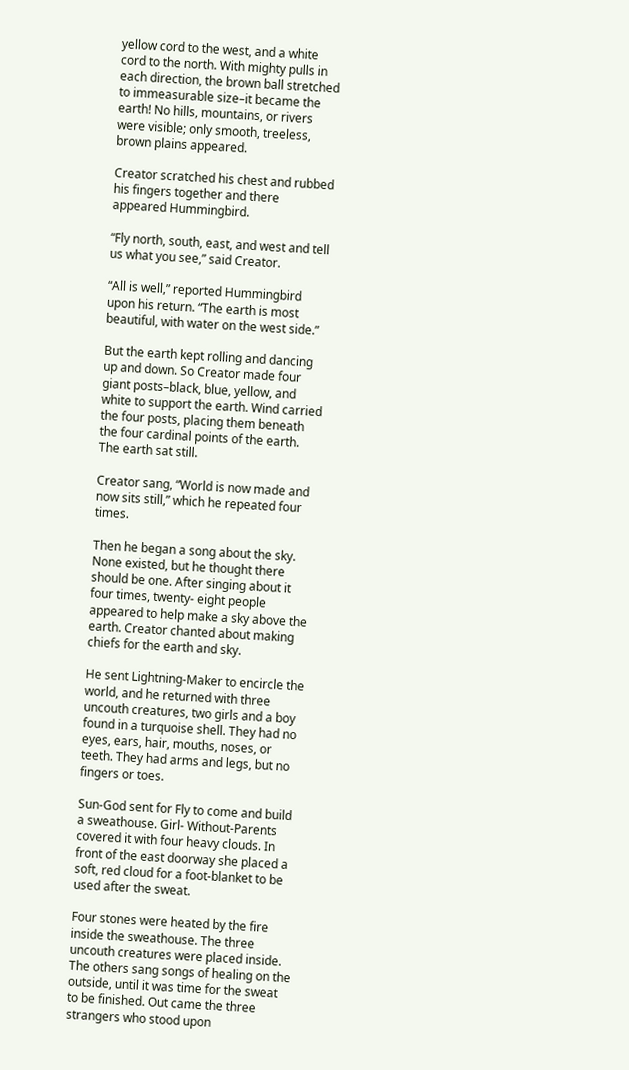yellow cord to the west, and a white cord to the north. With mighty pulls in each direction, the brown ball stretched to immeasurable size–it became the earth! No hills, mountains, or rivers were visible; only smooth, treeless, brown plains appeared.

Creator scratched his chest and rubbed his fingers together and there appeared Hummingbird.

“Fly north, south, east, and west and tell us what you see,” said Creator.

“All is well,” reported Hummingbird upon his return. “The earth is most beautiful, with water on the west side.”

But the earth kept rolling and dancing up and down. So Creator made four giant posts–black, blue, yellow, and white to support the earth. Wind carried the four posts, placing them beneath the four cardinal points of the earth. The earth sat still.

Creator sang, “World is now made and now sits still,” which he repeated four times.

Then he began a song about the sky. None existed, but he thought there should be one. After singing about it four times, twenty- eight people appeared to help make a sky above the earth. Creator chanted about making chiefs for the earth and sky.

He sent Lightning-Maker to encircle the world, and he returned with three uncouth creatures, two girls and a boy found in a turquoise shell. They had no eyes, ears, hair, mouths, noses, or teeth. They had arms and legs, but no fingers or toes.

Sun-God sent for Fly to come and build a sweathouse. Girl- Without-Parents covered it with four heavy clouds. In front of the east doorway she placed a soft, red cloud for a foot-blanket to be used after the sweat.

Four stones were heated by the fire inside the sweathouse. The three uncouth creatures were placed inside. The others sang songs of healing on the outside, until it was time for the sweat to be finished. Out came the three strangers who stood upon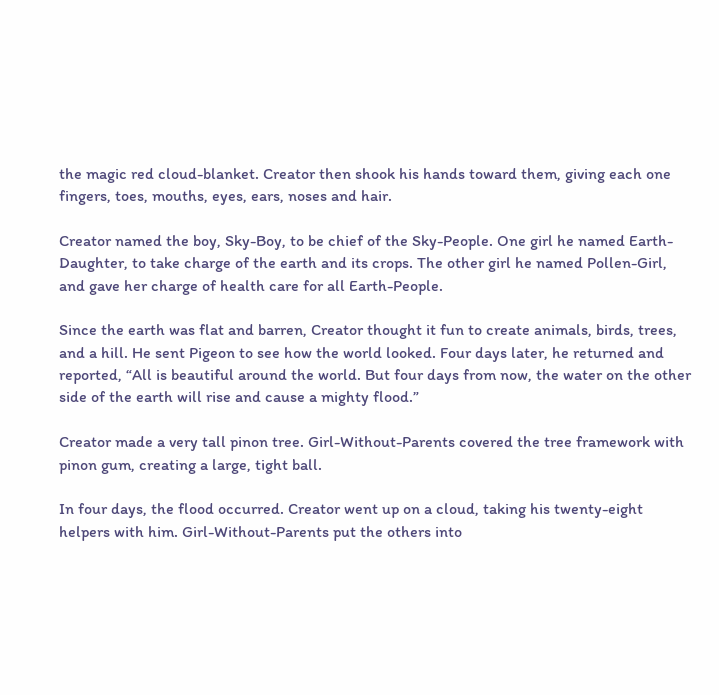the magic red cloud-blanket. Creator then shook his hands toward them, giving each one fingers, toes, mouths, eyes, ears, noses and hair.

Creator named the boy, Sky-Boy, to be chief of the Sky-People. One girl he named Earth-Daughter, to take charge of the earth and its crops. The other girl he named Pollen-Girl, and gave her charge of health care for all Earth-People.

Since the earth was flat and barren, Creator thought it fun to create animals, birds, trees, and a hill. He sent Pigeon to see how the world looked. Four days later, he returned and reported, “All is beautiful around the world. But four days from now, the water on the other side of the earth will rise and cause a mighty flood.”

Creator made a very tall pinon tree. Girl-Without-Parents covered the tree framework with pinon gum, creating a large, tight ball.

In four days, the flood occurred. Creator went up on a cloud, taking his twenty-eight helpers with him. Girl-Without-Parents put the others into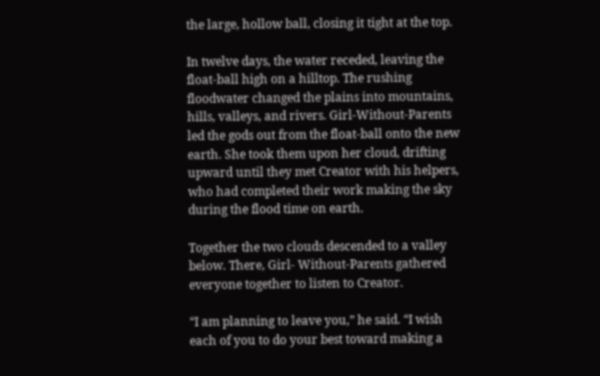the large, hollow ball, closing it tight at the top.

In twelve days, the water receded, leaving the float-ball high on a hilltop. The rushing floodwater changed the plains into mountains, hills, valleys, and rivers. Girl-Without-Parents led the gods out from the float-ball onto the new earth. She took them upon her cloud, drifting upward until they met Creator with his helpers, who had completed their work making the sky during the flood time on earth.

Together the two clouds descended to a valley below. There, Girl- Without-Parents gathered everyone together to listen to Creator.

“I am planning to leave you,” he said. “I wish each of you to do your best toward making a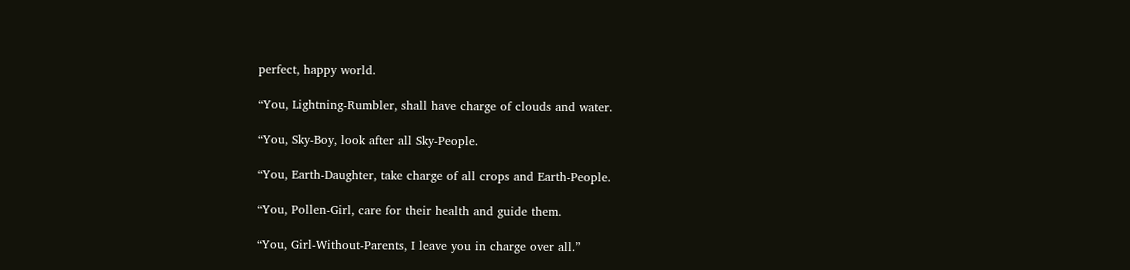perfect, happy world.

“You, Lightning-Rumbler, shall have charge of clouds and water.

“You, Sky-Boy, look after all Sky-People.

“You, Earth-Daughter, take charge of all crops and Earth-People.

“You, Pollen-Girl, care for their health and guide them.

“You, Girl-Without-Parents, I leave you in charge over all.”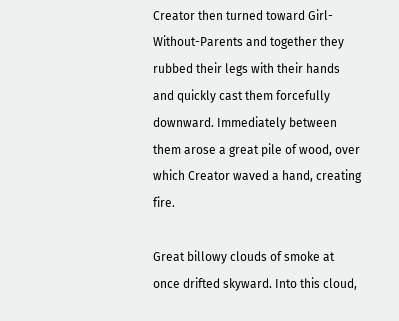Creator then turned toward Girl-Without-Parents and together they rubbed their legs with their hands and quickly cast them forcefully downward. Immediately between them arose a great pile of wood, over which Creator waved a hand, creating fire.

Great billowy clouds of smoke at once drifted skyward. Into this cloud,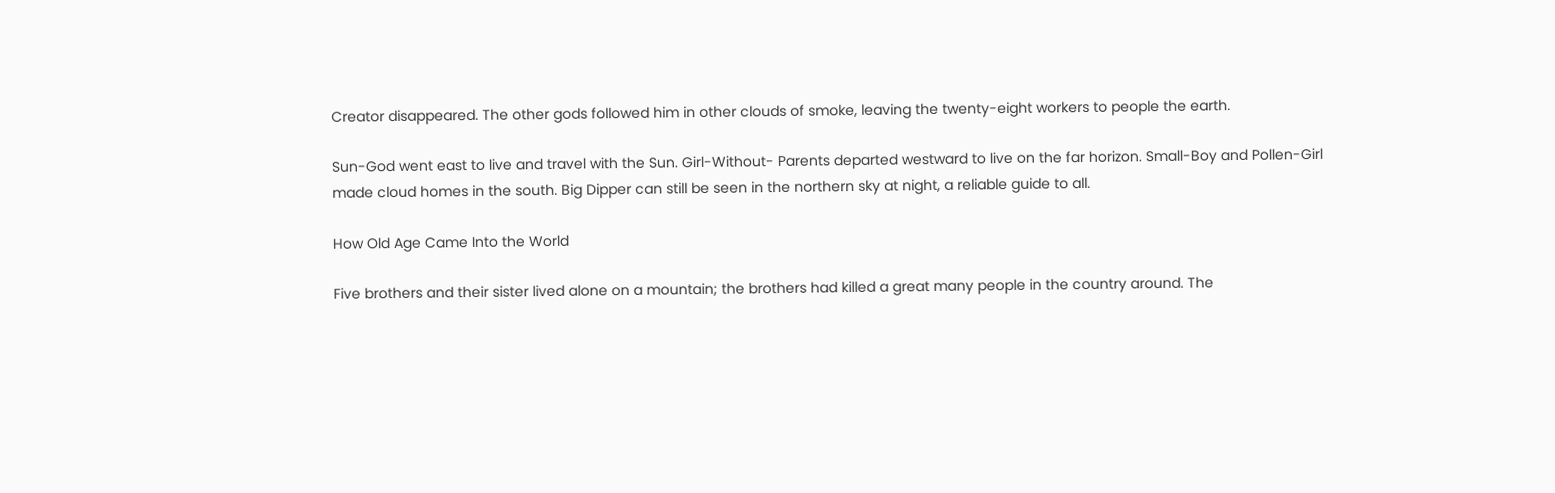Creator disappeared. The other gods followed him in other clouds of smoke, leaving the twenty-eight workers to people the earth.

Sun-God went east to live and travel with the Sun. Girl-Without- Parents departed westward to live on the far horizon. Small-Boy and Pollen-Girl made cloud homes in the south. Big Dipper can still be seen in the northern sky at night, a reliable guide to all.

How Old Age Came Into the World

Five brothers and their sister lived alone on a mountain; the brothers had killed a great many people in the country around. The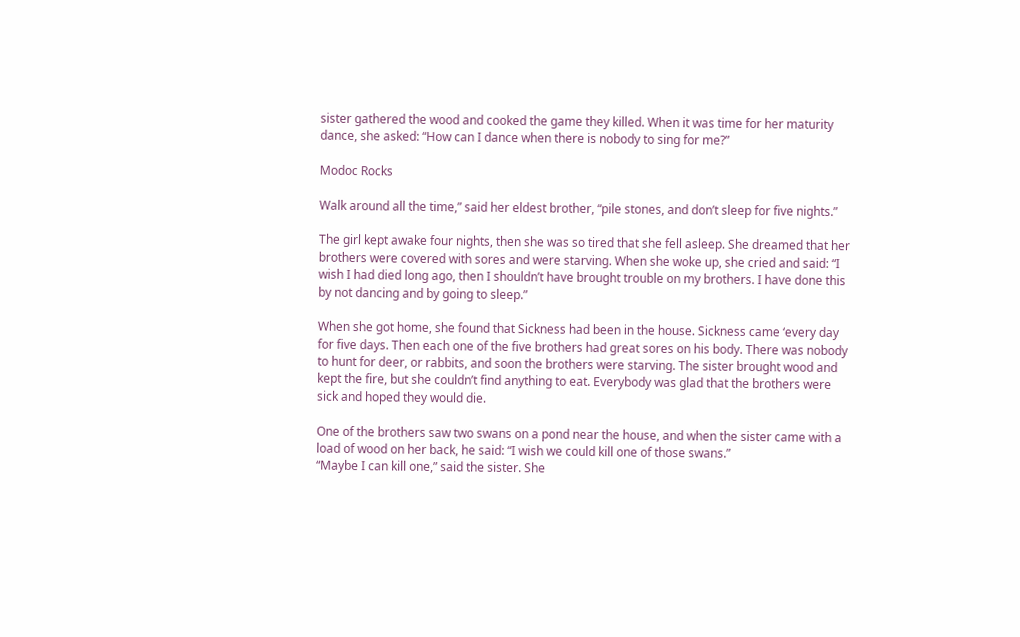sister gathered the wood and cooked the game they killed. When it was time for her maturity dance, she asked: “How can I dance when there is nobody to sing for me?”

Modoc Rocks

Walk around all the time,” said her eldest brother, “pile stones, and don’t sleep for five nights.”

The girl kept awake four nights, then she was so tired that she fell asleep. She dreamed that her brothers were covered with sores and were starving. When she woke up, she cried and said: “I wish I had died long ago, then I shouldn’t have brought trouble on my brothers. I have done this by not dancing and by going to sleep.”

When she got home, she found that Sickness had been in the house. Sickness came ‘every day for five days. Then each one of the five brothers had great sores on his body. There was nobody to hunt for deer, or rabbits, and soon the brothers were starving. The sister brought wood and kept the fire, but she couldn’t find anything to eat. Everybody was glad that the brothers were sick and hoped they would die.

One of the brothers saw two swans on a pond near the house, and when the sister came with a load of wood on her back, he said: “I wish we could kill one of those swans.”
“Maybe I can kill one,” said the sister. She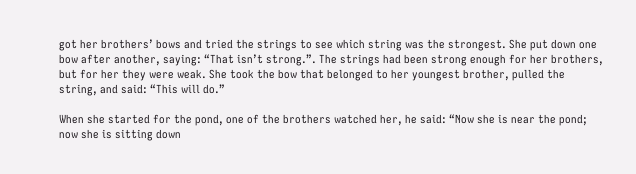got her brothers’ bows and tried the strings to see which string was the strongest. She put down one bow after another, saying: “That isn’t strong.”. The strings had been strong enough for her brothers, but for her they were weak. She took the bow that belonged to her youngest brother, pulled the string, and said: “This will do.”

When she started for the pond, one of the brothers watched her, he said: “Now she is near the pond; now she is sitting down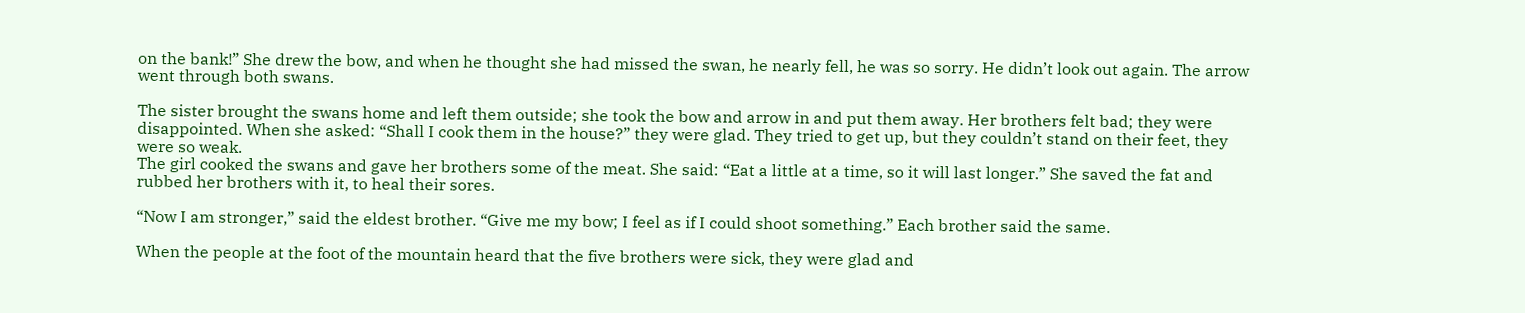on the bank!” She drew the bow, and when he thought she had missed the swan, he nearly fell, he was so sorry. He didn’t look out again. The arrow went through both swans.

The sister brought the swans home and left them outside; she took the bow and arrow in and put them away. Her brothers felt bad; they were disappointed. When she asked: “Shall I cook them in the house?” they were glad. They tried to get up, but they couldn’t stand on their feet, they were so weak.
The girl cooked the swans and gave her brothers some of the meat. She said: “Eat a little at a time, so it will last longer.” She saved the fat and rubbed her brothers with it, to heal their sores.

“Now I am stronger,” said the eldest brother. “Give me my bow; I feel as if I could shoot something.” Each brother said the same.

When the people at the foot of the mountain heard that the five brothers were sick, they were glad and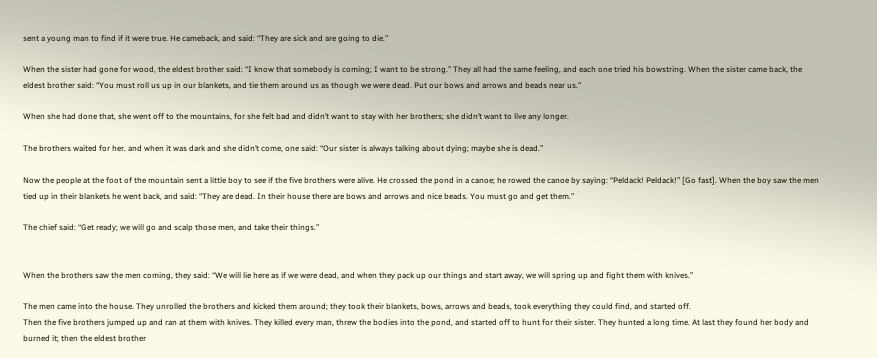sent a young man to find if it were true. He cameback, and said: “They are sick and are going to die.”

When the sister had gone for wood, the eldest brother said: “I know that somebody is coming; I want to be strong.” They all had the same feeling, and each one tried his bowstring. When the sister came back, the eldest brother said: “You must roll us up in our blankets, and tie them around us as though we were dead. Put our bows and arrows and beads near us.”

When she had done that, she went off to the mountains, for she felt bad and didn’t want to stay with her brothers; she didn’t want to live any longer.

The brothers waited for her. and when it was dark and she didn’t come, one said: “Our sister is always talking about dying; maybe she is dead.”

Now the people at the foot of the mountain sent a little boy to see if the five brothers were alive. He crossed the pond in a canoe; he rowed the canoe by saying: “Peldack! Peldack!” [Go fast]. When the boy saw the men tied up in their blankets he went back, and said: “They are dead. In their house there are bows and arrows and nice beads. You must go and get them.”

The chief said: “Get ready; we will go and scalp those men, and take their things.”


When the brothers saw the men coming, they said: “We will lie here as if we were dead, and when they pack up our things and start away, we will spring up and fight them with knives.”

The men came into the house. They unrolled the brothers and kicked them around; they took their blankets, bows, arrows and beads, took everything they could find, and started off.
Then the five brothers jumped up and ran at them with knives. They killed every man, threw the bodies into the pond, and started off to hunt for their sister. They hunted a long time. At last they found her body and burned it; then the eldest brother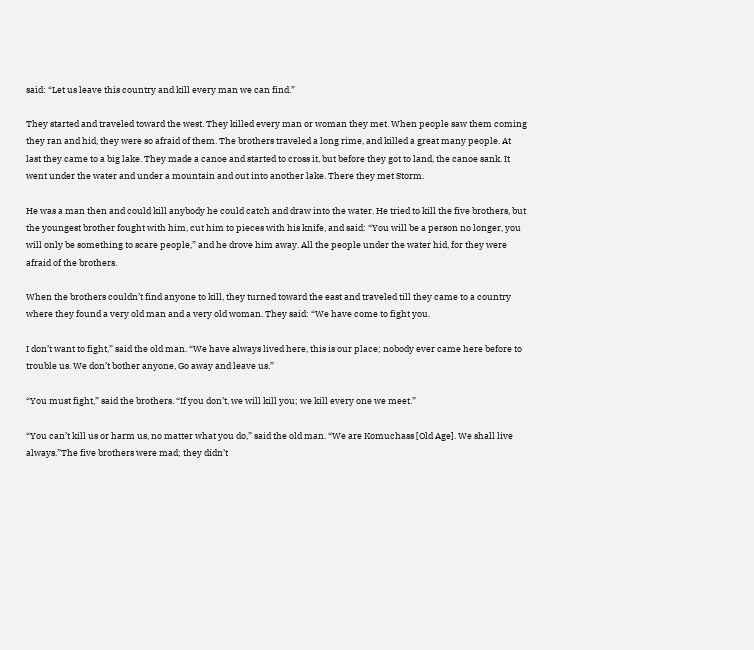said: “Let us leave this country and kill every man we can find.”

They started and traveled toward the west. They killed every man or woman they met. When people saw them coming they ran and hid, they were so afraid of them. The brothers traveled a long rime, and killed a great many people. At last they came to a big lake. They made a canoe and started to cross it, but before they got to land, the canoe sank. It went under the water and under a mountain and out into another lake. There they met Storm.

He was a man then and could kill anybody he could catch and draw into the water. He tried to kill the five brothers, but the youngest brother fought with him, cut him to pieces with his knife, and said: “You will be a person no longer, you will only be something to scare people,” and he drove him away. All the people under the water hid, for they were afraid of the brothers.

When the brothers couldn’t find anyone to kill, they turned toward the east and traveled till they came to a country where they found a very old man and a very old woman. They said: “We have come to fight you.

I don’t want to fight,” said the old man. “We have always lived here, this is our place; nobody ever came here before to trouble us. We don’t bother anyone, Go away and leave us.”

“You must fight,” said the brothers. “If you don’t, we will kill you; we kill every one we meet.”

“You can’t kill us or harm us, no matter what you do,” said the old man. “We are Komuchass [Old Age]. We shall live always.”The five brothers were mad; they didn’t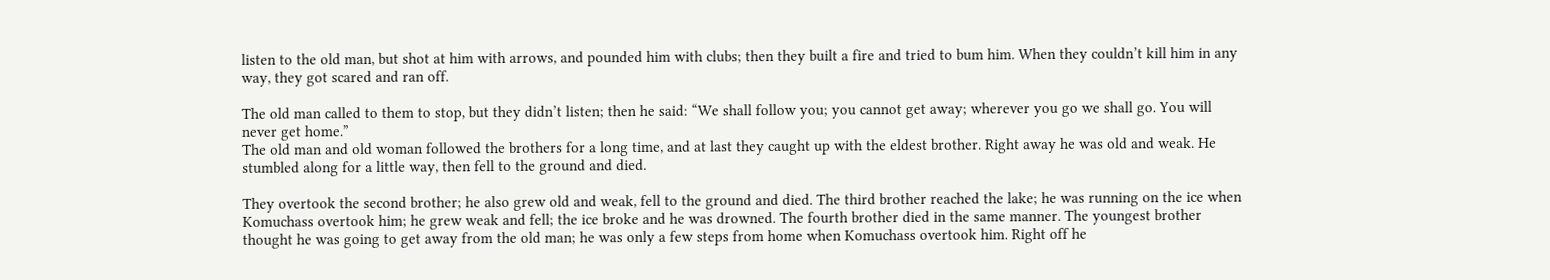listen to the old man, but shot at him with arrows, and pounded him with clubs; then they built a fire and tried to bum him. When they couldn’t kill him in any way, they got scared and ran off.

The old man called to them to stop, but they didn’t listen; then he said: “We shall follow you; you cannot get away; wherever you go we shall go. You will never get home.”
The old man and old woman followed the brothers for a long time, and at last they caught up with the eldest brother. Right away he was old and weak. He stumbled along for a little way, then fell to the ground and died.

They overtook the second brother; he also grew old and weak, fell to the ground and died. The third brother reached the lake; he was running on the ice when Komuchass overtook him; he grew weak and fell; the ice broke and he was drowned. The fourth brother died in the same manner. The youngest brother thought he was going to get away from the old man; he was only a few steps from home when Komuchass overtook him. Right off he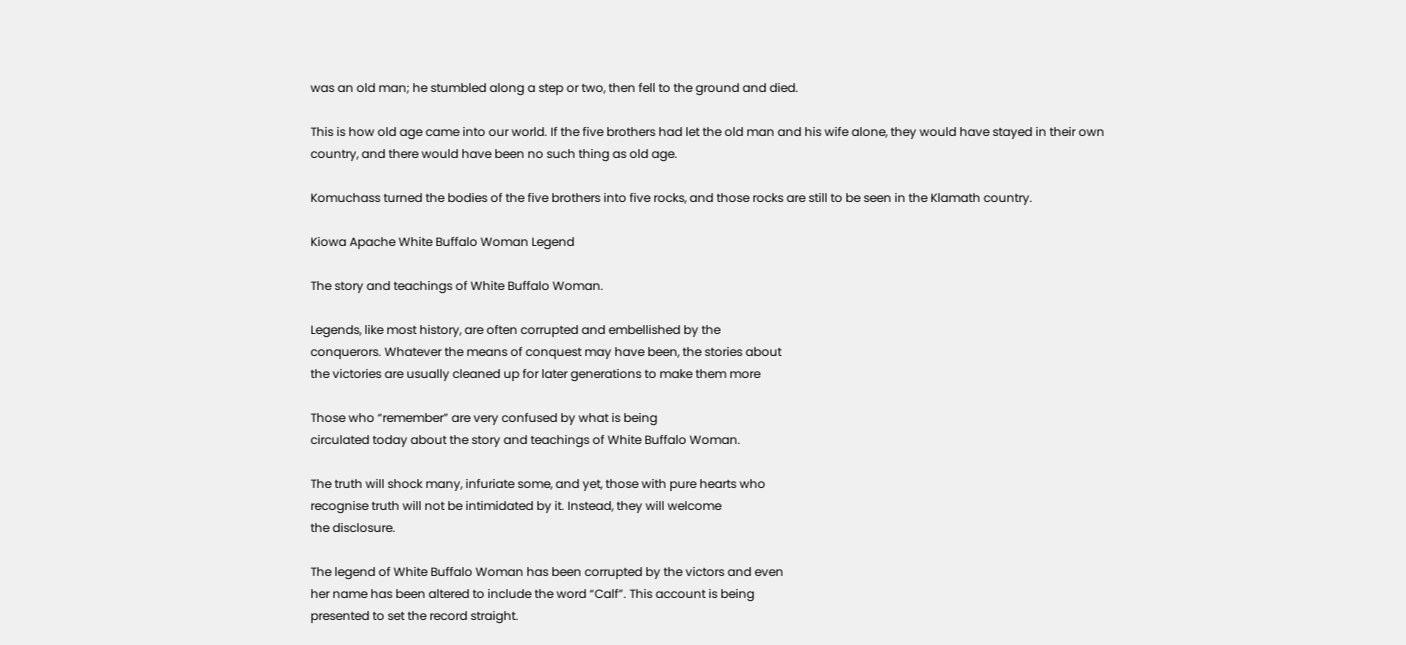was an old man; he stumbled along a step or two, then fell to the ground and died.

This is how old age came into our world. If the five brothers had let the old man and his wife alone, they would have stayed in their own country, and there would have been no such thing as old age.

Komuchass turned the bodies of the five brothers into five rocks, and those rocks are still to be seen in the Klamath country.

Kiowa Apache White Buffalo Woman Legend

The story and teachings of White Buffalo Woman.

Legends, like most history, are often corrupted and embellished by the
conquerors. Whatever the means of conquest may have been, the stories about
the victories are usually cleaned up for later generations to make them more

Those who “remember” are very confused by what is being
circulated today about the story and teachings of White Buffalo Woman.

The truth will shock many, infuriate some, and yet, those with pure hearts who
recognise truth will not be intimidated by it. Instead, they will welcome
the disclosure.

The legend of White Buffalo Woman has been corrupted by the victors and even
her name has been altered to include the word “Calf”. This account is being
presented to set the record straight.